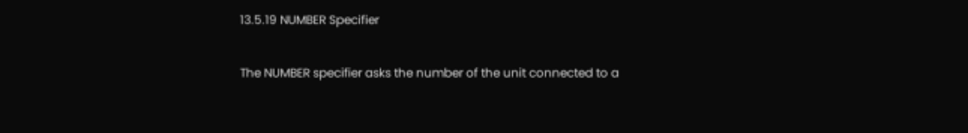13.5.19 NUMBER Specifier

The NUMBER specifier asks the number of the unit connected to a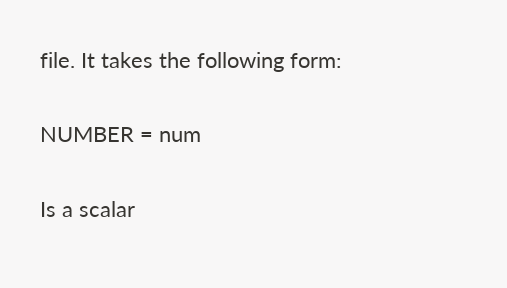file. It takes the following form:

NUMBER = num

Is a scalar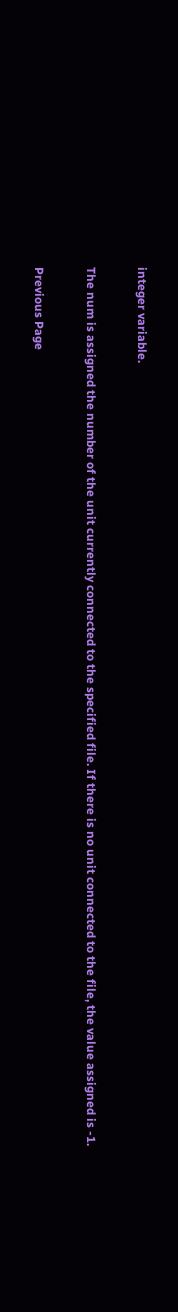integer variable.

The num is assigned the number of the unit currently connected to the specified file. If there is no unit connected to the file, the value assigned is -1.

Previous Page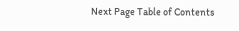Next Page Table of Contents